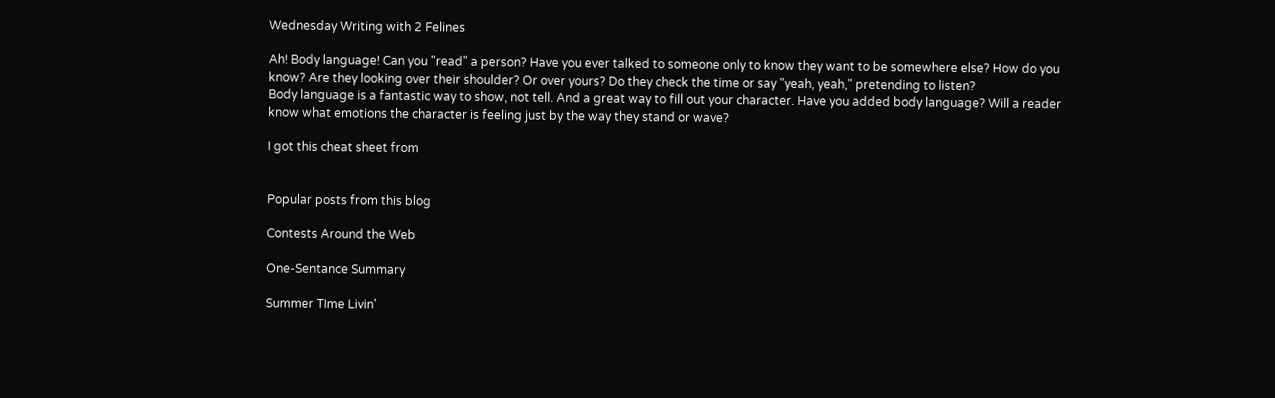Wednesday Writing with 2 Felines

Ah! Body language! Can you "read" a person? Have you ever talked to someone only to know they want to be somewhere else? How do you know? Are they looking over their shoulder? Or over yours? Do they check the time or say "yeah, yeah," pretending to listen?
Body language is a fantastic way to show, not tell. And a great way to fill out your character. Have you added body language? Will a reader know what emotions the character is feeling just by the way they stand or wave?

I got this cheat sheet from


Popular posts from this blog

Contests Around the Web

One-Sentance Summary

Summer TIme Livin'